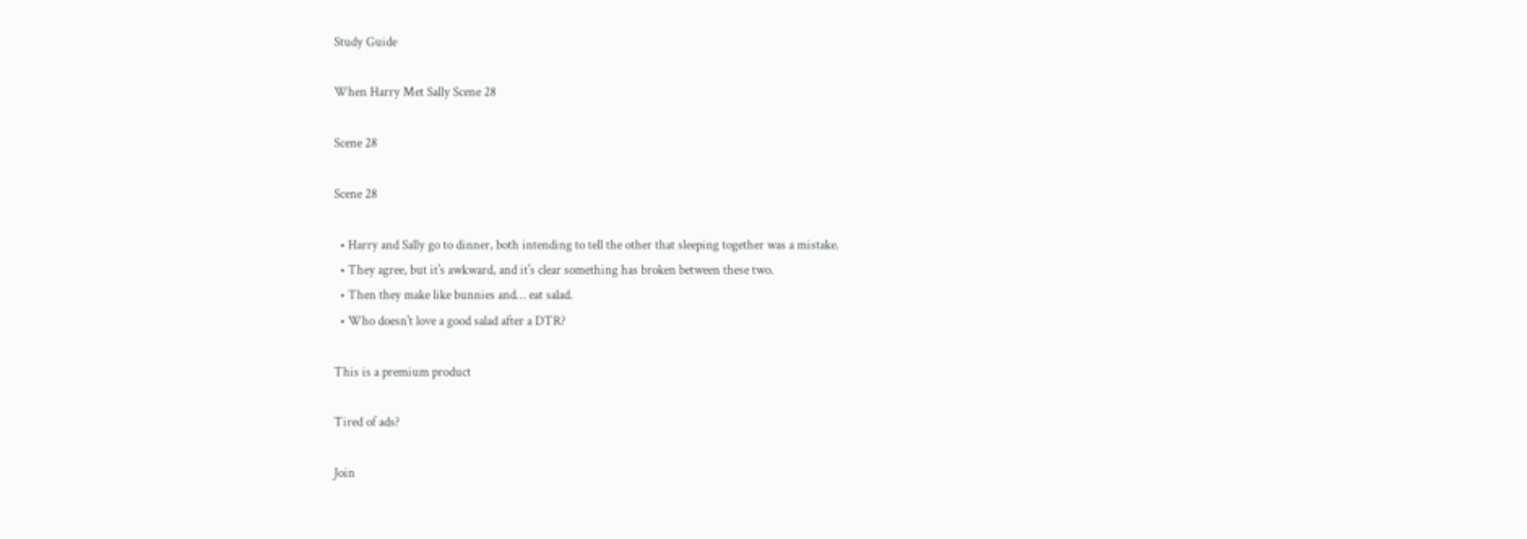Study Guide

When Harry Met Sally Scene 28

Scene 28

Scene 28

  • Harry and Sally go to dinner, both intending to tell the other that sleeping together was a mistake.
  • They agree, but it's awkward, and it's clear something has broken between these two.
  • Then they make like bunnies and… eat salad.
  • Who doesn't love a good salad after a DTR?

This is a premium product

Tired of ads?

Join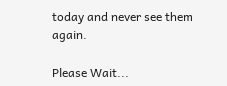today and never see them again.

Please Wait...